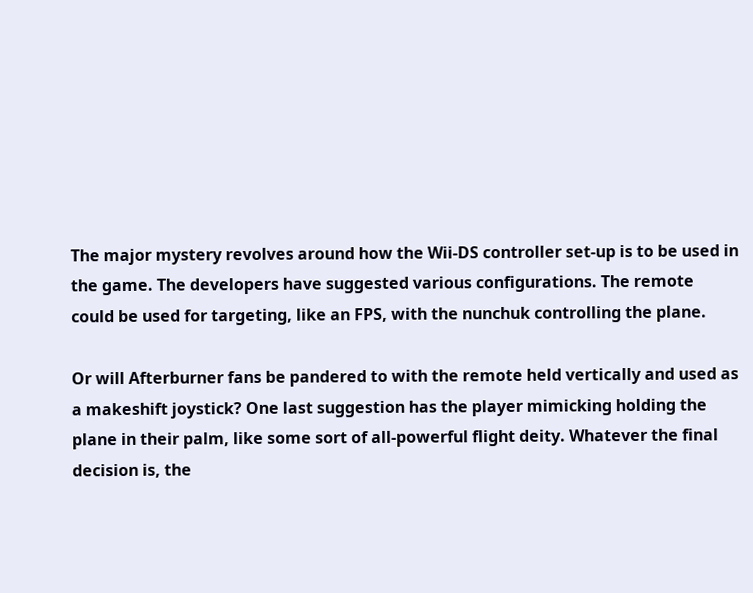The major mystery revolves around how the Wii-DS controller set-up is to be used in the game. The developers have suggested various configurations. The remote could be used for targeting, like an FPS, with the nunchuk controlling the plane.

Or will Afterburner fans be pandered to with the remote held vertically and used as a makeshift joystick? One last suggestion has the player mimicking holding the plane in their palm, like some sort of all-powerful flight deity. Whatever the final decision is, the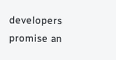developers promise an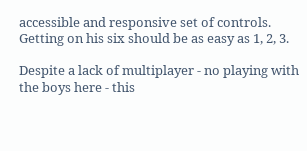accessible and responsive set of controls. Getting on his six should be as easy as 1, 2, 3.

Despite a lack of multiplayer - no playing with the boys here - this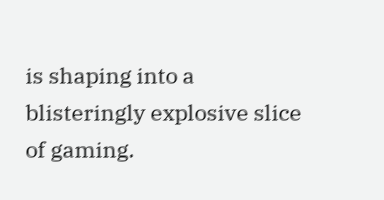is shaping into a blisteringly explosive slice of gaming.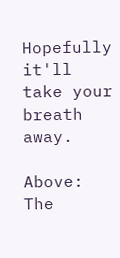Hopefully it'll take your breath away.

Above: The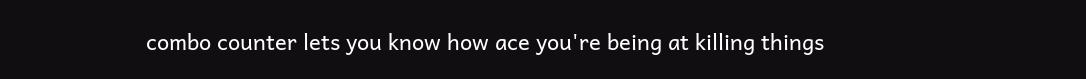combo counter lets you know how ace you're being at killing things